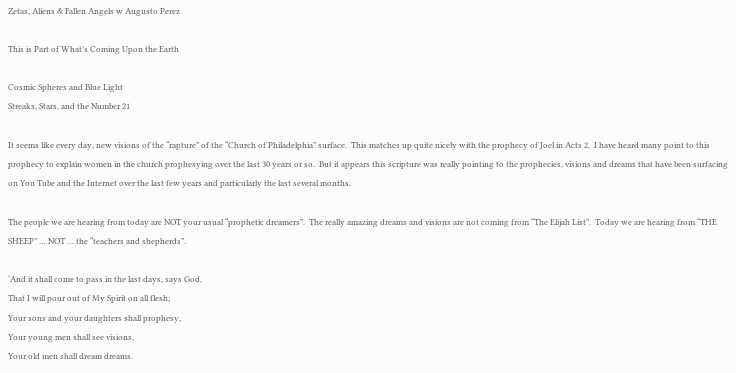Zetas, Aliens & Fallen Angels w Augusto Perez

This is Part of What’s Coming Upon the Earth

Cosmic Spheres and Blue Light
Streaks, Stars, and the Number 21

It seems like every day, new visions of the “rapture” of the “Church of Philadelphia” surface.  This matches up quite nicely with the prophecy of Joel in Acts 2.  I have heard many point to this prophecy to explain women in the church prophesying over the last 30 years or so.  But it appears this scripture was really pointing to the prophecies, visions and dreams that have been surfacing on You Tube and the Internet over the last few years and particularly the last several months.

The people we are hearing from today are NOT your usual “prophetic dreamers”.  The really amazing dreams and visions are not coming from “The Elijah List”.  Today we are hearing from “THE SHEEP” … NOT … the “teachers and shepherds”.

‘And it shall come to pass in the last days, says God,
That I will pour out of My Spirit on all flesh;
Your sons and your daughters shall prophesy,
Your young men shall see visions,
Your old men shall dream dreams.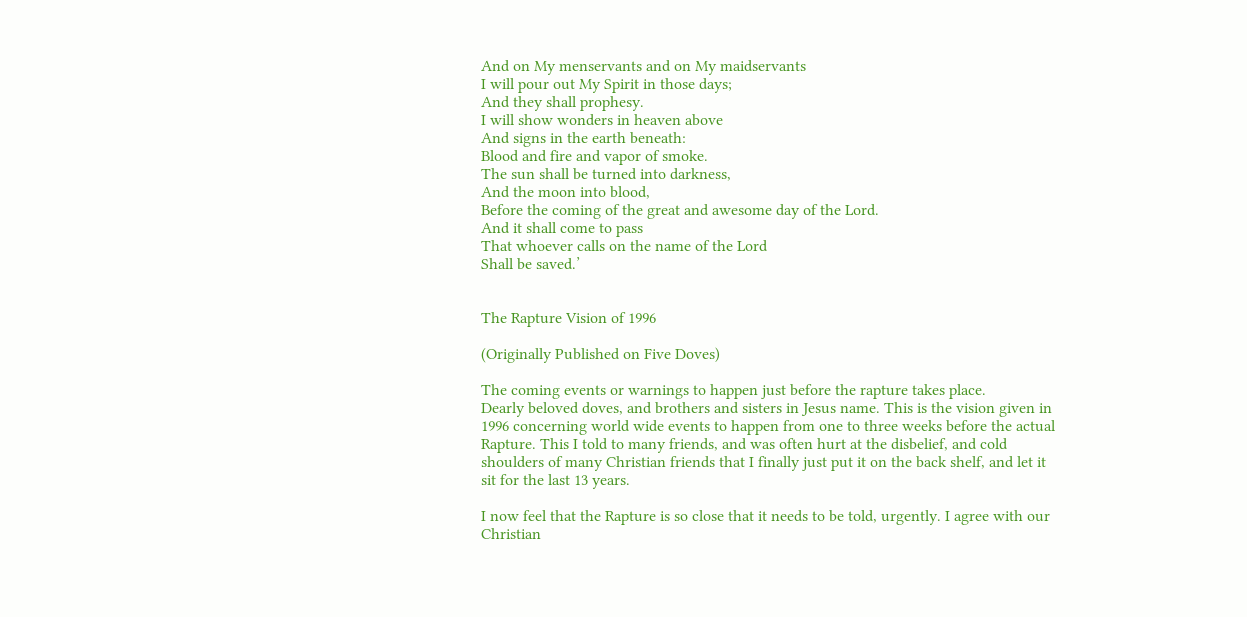And on My menservants and on My maidservants
I will pour out My Spirit in those days;
And they shall prophesy.
I will show wonders in heaven above
And signs in the earth beneath:
Blood and fire and vapor of smoke.
The sun shall be turned into darkness,
And the moon into blood,
Before the coming of the great and awesome day of the Lord.
And it shall come to pass
That whoever calls on the name of the Lord
Shall be saved.’


The Rapture Vision of 1996

(Originally Published on Five Doves)

The coming events or warnings to happen just before the rapture takes place.
Dearly beloved doves, and brothers and sisters in Jesus name. This is the vision given in 1996 concerning world wide events to happen from one to three weeks before the actual Rapture. This I told to many friends, and was often hurt at the disbelief, and cold shoulders of many Christian friends that I finally just put it on the back shelf, and let it sit for the last 13 years.

I now feel that the Rapture is so close that it needs to be told, urgently. I agree with our Christian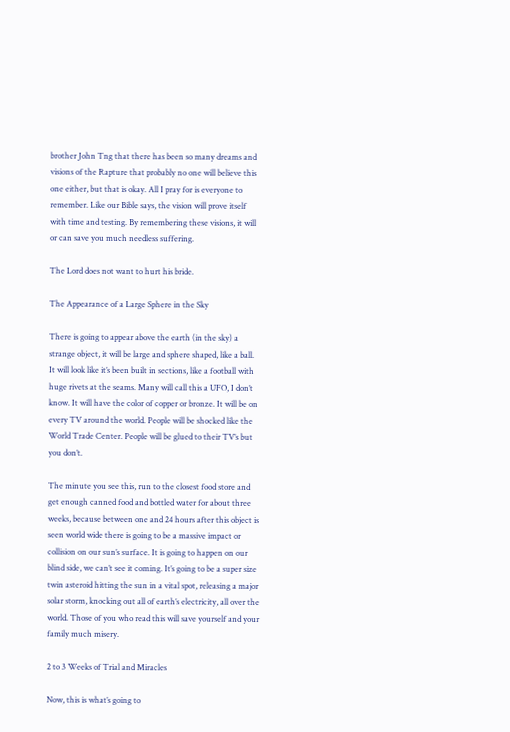brother John Tng that there has been so many dreams and visions of the Rapture that probably no one will believe this one either, but that is okay. All I pray for is everyone to remember. Like our Bible says, the vision will prove itself with time and testing. By remembering these visions, it will or can save you much needless suffering.

The Lord does not want to hurt his bride.

The Appearance of a Large Sphere in the Sky

There is going to appear above the earth (in the sky) a strange object, it will be large and sphere shaped, like a ball. It will look like it’s been built in sections, like a football with huge rivets at the seams. Many will call this a UFO, I don’t know. It will have the color of copper or bronze. It will be on every TV around the world. People will be shocked like the World Trade Center. People will be glued to their TV’s but you don’t.

The minute you see this, run to the closest food store and get enough canned food and bottled water for about three weeks, because between one and 24 hours after this object is seen world wide there is going to be a massive impact or collision on our sun’s surface. It is going to happen on our blind side, we can’t see it coming. It’s going to be a super size twin asteroid hitting the sun in a vital spot, releasing a major solar storm, knocking out all of earth’s electricity, all over the world. Those of you who read this will save yourself and your family much misery.

2 to 3 Weeks of Trial and Miracles

Now, this is what’s going to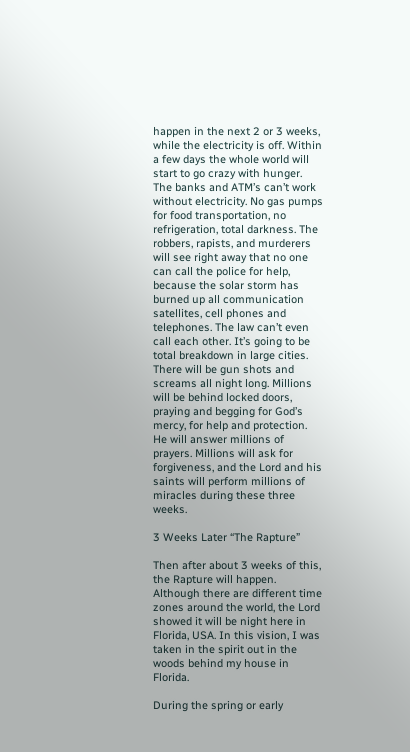happen in the next 2 or 3 weeks, while the electricity is off. Within a few days the whole world will start to go crazy with hunger. The banks and ATM’s can’t work without electricity. No gas pumps for food transportation, no refrigeration, total darkness. The robbers, rapists, and murderers will see right away that no one can call the police for help, because the solar storm has burned up all communication satellites, cell phones and telephones. The law can’t even call each other. It’s going to be total breakdown in large cities. There will be gun shots and screams all night long. Millions will be behind locked doors, praying and begging for God’s mercy, for help and protection. He will answer millions of prayers. Millions will ask for forgiveness, and the Lord and his saints will perform millions of miracles during these three weeks.

3 Weeks Later “The Rapture”

Then after about 3 weeks of this, the Rapture will happen. Although there are different time zones around the world, the Lord showed it will be night here in Florida, USA. In this vision, I was taken in the spirit out in the woods behind my house in Florida.

During the spring or early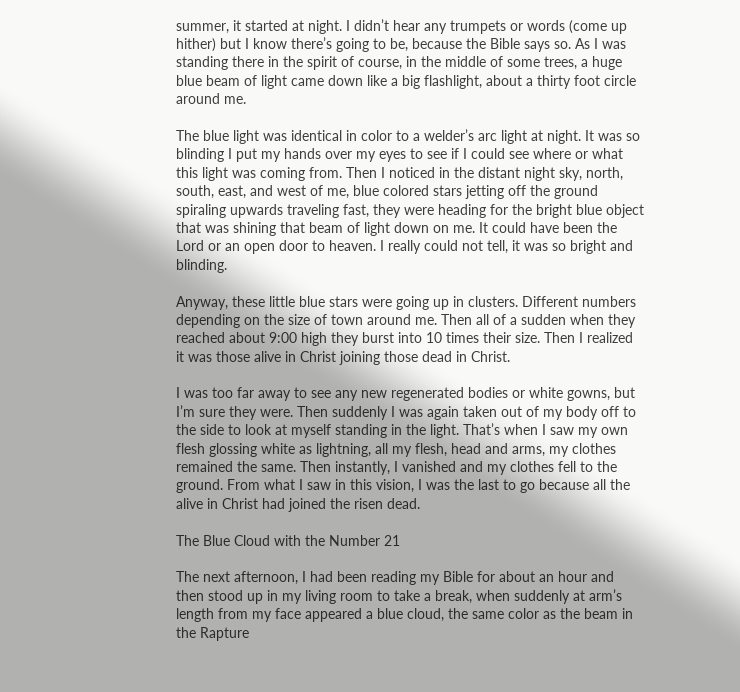summer, it started at night. I didn’t hear any trumpets or words (come up hither) but I know there’s going to be, because the Bible says so. As I was standing there in the spirit of course, in the middle of some trees, a huge blue beam of light came down like a big flashlight, about a thirty foot circle around me.

The blue light was identical in color to a welder’s arc light at night. It was so blinding I put my hands over my eyes to see if I could see where or what this light was coming from. Then I noticed in the distant night sky, north, south, east, and west of me, blue colored stars jetting off the ground spiraling upwards traveling fast, they were heading for the bright blue object that was shining that beam of light down on me. It could have been the Lord or an open door to heaven. I really could not tell, it was so bright and blinding.

Anyway, these little blue stars were going up in clusters. Different numbers depending on the size of town around me. Then all of a sudden when they reached about 9:00 high they burst into 10 times their size. Then I realized it was those alive in Christ joining those dead in Christ.

I was too far away to see any new regenerated bodies or white gowns, but I’m sure they were. Then suddenly I was again taken out of my body off to the side to look at myself standing in the light. That’s when I saw my own flesh glossing white as lightning, all my flesh, head and arms, my clothes remained the same. Then instantly, I vanished and my clothes fell to the ground. From what I saw in this vision, I was the last to go because all the alive in Christ had joined the risen dead.

The Blue Cloud with the Number 21

The next afternoon, I had been reading my Bible for about an hour and then stood up in my living room to take a break, when suddenly at arm’s length from my face appeared a blue cloud, the same color as the beam in the Rapture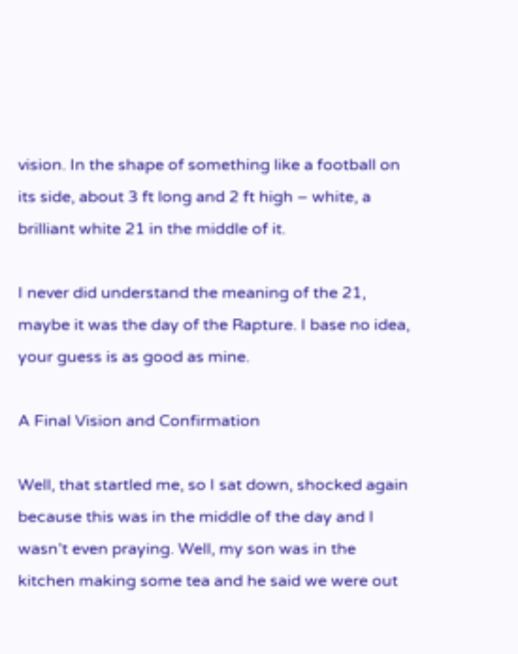vision. In the shape of something like a football on its side, about 3 ft long and 2 ft high – white, a brilliant white 21 in the middle of it.

I never did understand the meaning of the 21, maybe it was the day of the Rapture. I base no idea, your guess is as good as mine.

A Final Vision and Confirmation

Well, that startled me, so I sat down, shocked again because this was in the middle of the day and I wasn’t even praying. Well, my son was in the kitchen making some tea and he said we were out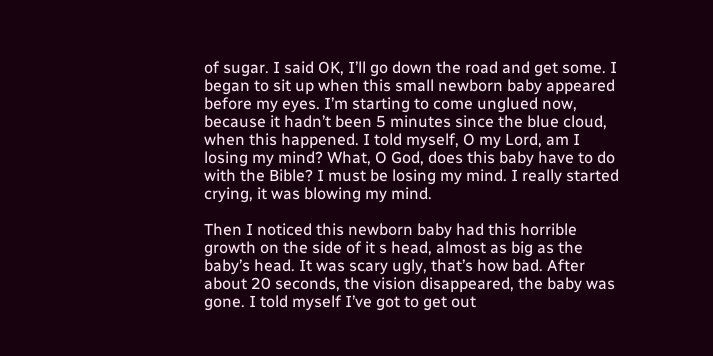of sugar. I said OK, I’ll go down the road and get some. I began to sit up when this small newborn baby appeared before my eyes. I’m starting to come unglued now, because it hadn’t been 5 minutes since the blue cloud, when this happened. I told myself, O my Lord, am I losing my mind? What, O God, does this baby have to do with the Bible? I must be losing my mind. I really started crying, it was blowing my mind.

Then I noticed this newborn baby had this horrible growth on the side of it s head, almost as big as the baby’s head. It was scary ugly, that’s how bad. After about 20 seconds, the vision disappeared, the baby was gone. I told myself I’ve got to get out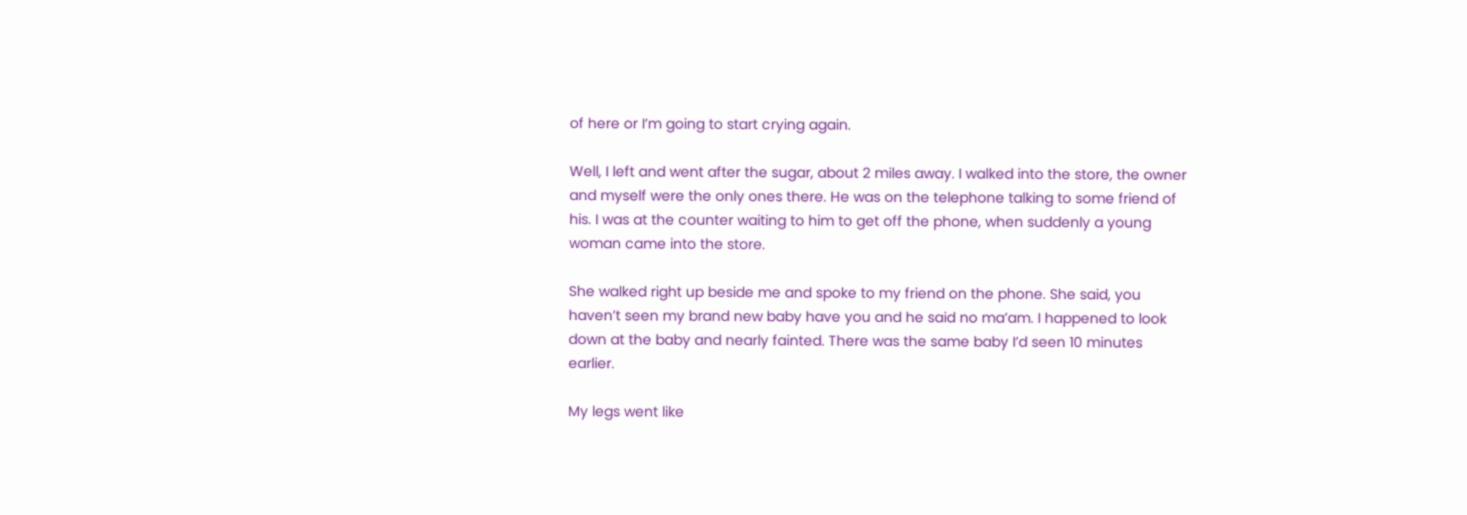of here or I’m going to start crying again.

Well, I left and went after the sugar, about 2 miles away. I walked into the store, the owner and myself were the only ones there. He was on the telephone talking to some friend of his. I was at the counter waiting to him to get off the phone, when suddenly a young woman came into the store.

She walked right up beside me and spoke to my friend on the phone. She said, you haven’t seen my brand new baby have you and he said no ma’am. I happened to look down at the baby and nearly fainted. There was the same baby I’d seen 10 minutes earlier.

My legs went like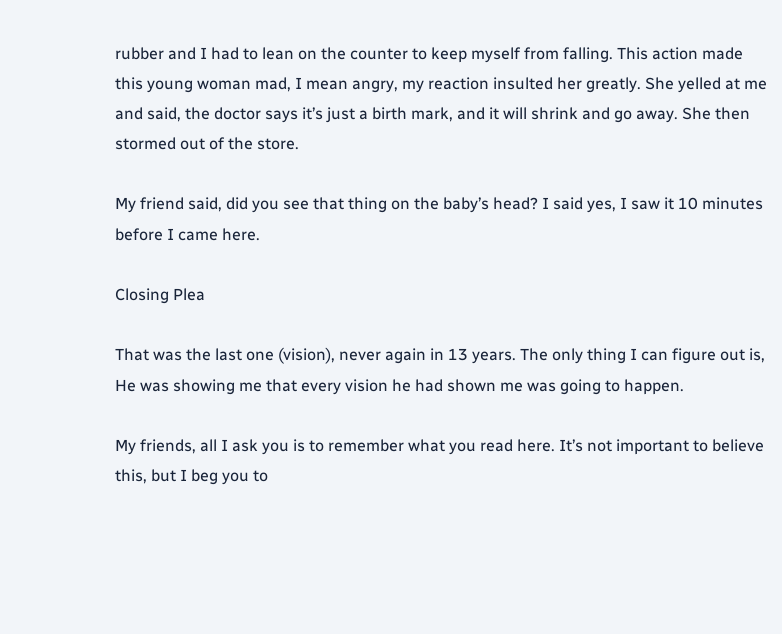rubber and I had to lean on the counter to keep myself from falling. This action made this young woman mad, I mean angry, my reaction insulted her greatly. She yelled at me and said, the doctor says it’s just a birth mark, and it will shrink and go away. She then stormed out of the store.

My friend said, did you see that thing on the baby’s head? I said yes, I saw it 10 minutes before I came here.

Closing Plea

That was the last one (vision), never again in 13 years. The only thing I can figure out is, He was showing me that every vision he had shown me was going to happen.

My friends, all I ask you is to remember what you read here. It’s not important to believe this, but I beg you to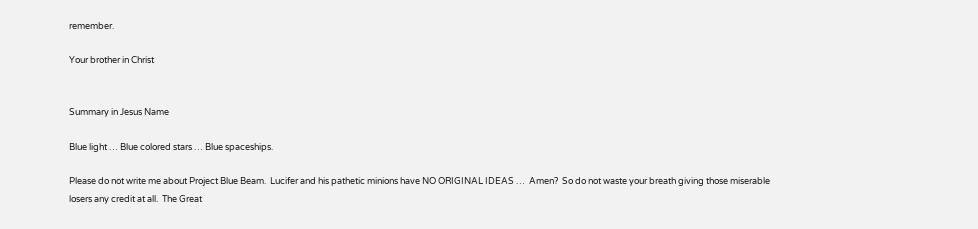remember.

Your brother in Christ


Summary in Jesus Name

Blue light … Blue colored stars … Blue spaceships.

Please do not write me about Project Blue Beam.  Lucifer and his pathetic minions have NO ORIGINAL IDEAS …  Amen?  So do not waste your breath giving those miserable losers any credit at all.  The Great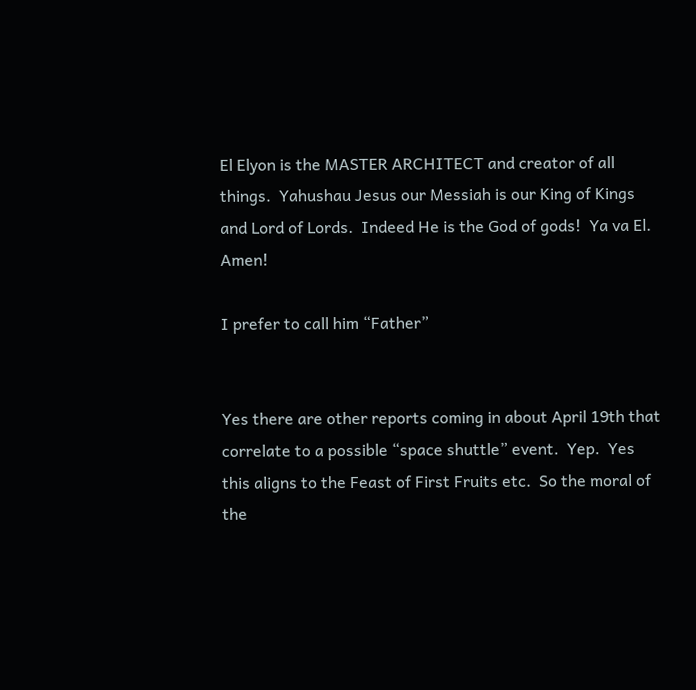El Elyon is the MASTER ARCHITECT and creator of all things.  Yahushau Jesus our Messiah is our King of Kings and Lord of Lords.  Indeed He is the God of gods!  Ya va El.  Amen!

I prefer to call him “Father”


Yes there are other reports coming in about April 19th that correlate to a possible “space shuttle” event.  Yep.  Yes this aligns to the Feast of First Fruits etc.  So the moral of the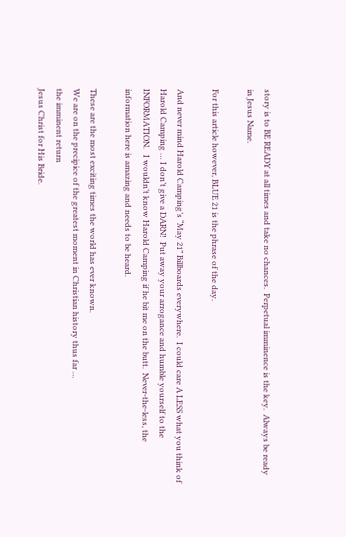story is to BE READY at all times and take no chances.  Perpetual imminence is the key.  Always be ready in Jesus Name.

For this article however, BLUE 21 is the phrase of the day.

And never mind Harold Camping’s “May 21” Billboards everywhere.  I could care A LESS what you think of Harold Camping … I don’t give a DARN!  Put away your arrogance and humble yourself to the INFORMATION.   I wouldn’t know Harold Camping if he bit me on the butt.  Never-the-less, the information here is amazing and needs to be heard.

These are the most exciting times the world has ever known.
We are on the precipice of the greatest moment in Christian history thus far …
the imminent return
Jesus Christ for His Bride.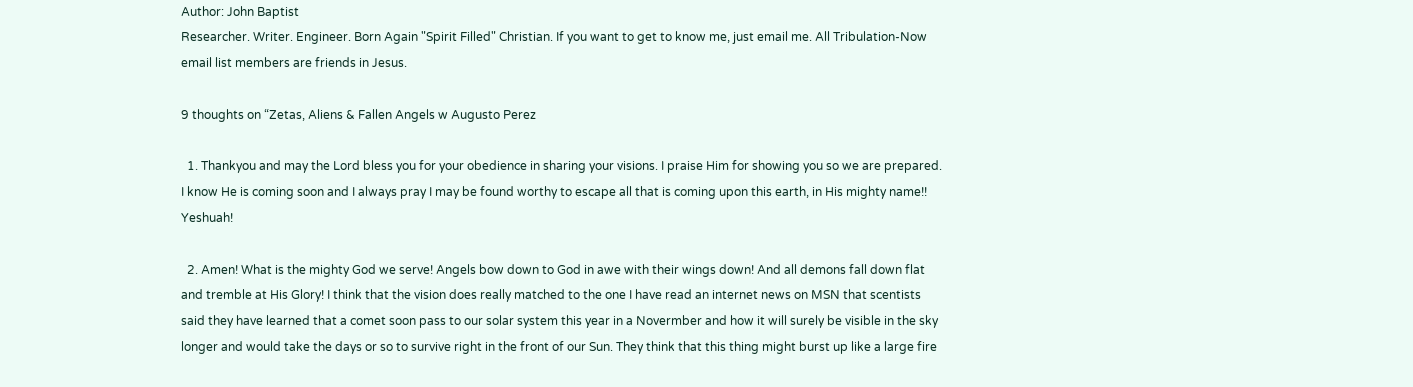Author: John Baptist
Researcher. Writer. Engineer. Born Again "Spirit Filled" Christian. If you want to get to know me, just email me. All Tribulation-Now email list members are friends in Jesus.

9 thoughts on “Zetas, Aliens & Fallen Angels w Augusto Perez

  1. Thankyou and may the Lord bless you for your obedience in sharing your visions. I praise Him for showing you so we are prepared. I know He is coming soon and I always pray I may be found worthy to escape all that is coming upon this earth, in His mighty name!! Yeshuah!

  2. Amen! What is the mighty God we serve! Angels bow down to God in awe with their wings down! And all demons fall down flat and tremble at His Glory! I think that the vision does really matched to the one I have read an internet news on MSN that scentists said they have learned that a comet soon pass to our solar system this year in a Novermber and how it will surely be visible in the sky longer and would take the days or so to survive right in the front of our Sun. They think that this thing might burst up like a large fire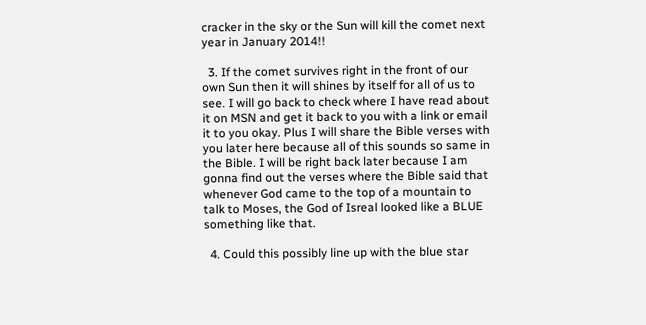cracker in the sky or the Sun will kill the comet next year in January 2014!!

  3. If the comet survives right in the front of our own Sun then it will shines by itself for all of us to see. I will go back to check where I have read about it on MSN and get it back to you with a link or email it to you okay. Plus I will share the Bible verses with you later here because all of this sounds so same in the Bible. I will be right back later because I am gonna find out the verses where the Bible said that whenever God came to the top of a mountain to talk to Moses, the God of Isreal looked like a BLUE something like that.

  4. Could this possibly line up with the blue star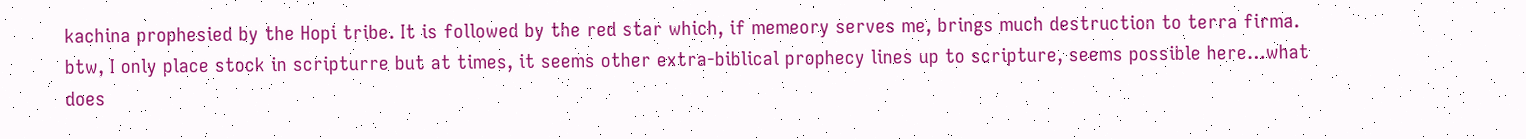kachina prophesied by the Hopi tribe. It is followed by the red star which, if memeory serves me, brings much destruction to terra firma. btw, I only place stock in scripturre but at times, it seems other extra-biblical prophecy lines up to scripture, seems possible here…what does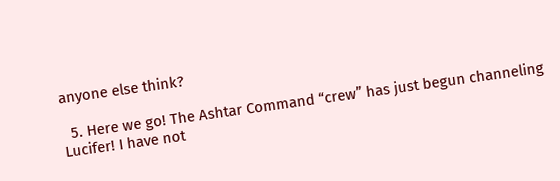anyone else think?

  5. Here we go! The Ashtar Command “crew” has just begun channeling Lucifer! I have not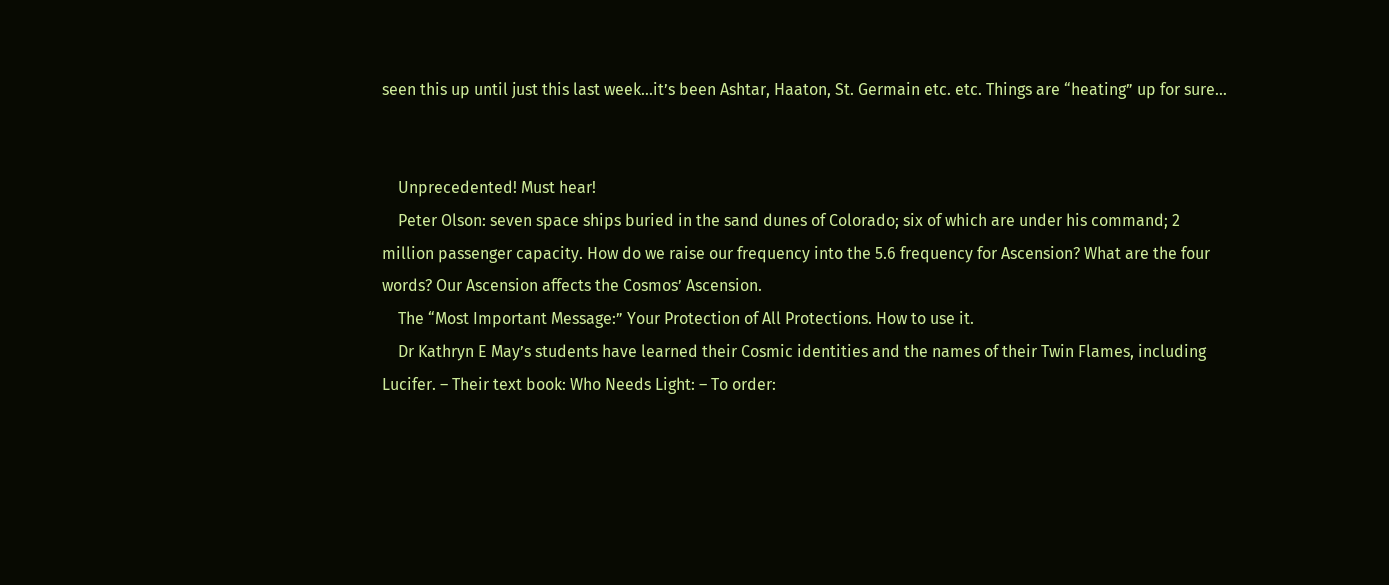seen this up until just this last week…it’s been Ashtar, Haaton, St. Germain etc. etc. Things are “heating” up for sure…


    Unprecedented! Must hear!
    Peter Olson: seven space ships buried in the sand dunes of Colorado; six of which are under his command; 2 million passenger capacity. How do we raise our frequency into the 5.6 frequency for Ascension? What are the four words? Our Ascension affects the Cosmos’ Ascension.
    The “Most Important Message:” Your Protection of All Protections. How to use it.
    Dr Kathryn E May’s students have learned their Cosmic identities and the names of their Twin Flames, including Lucifer. – Their text book: Who Needs Light: – To order: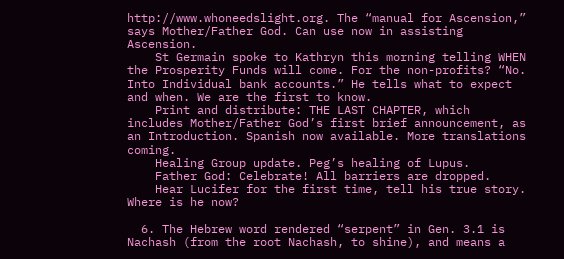http://www.whoneedslight.org. The “manual for Ascension,” says Mother/Father God. Can use now in assisting Ascension.
    St Germain spoke to Kathryn this morning telling WHEN the Prosperity Funds will come. For the non-profits? “No. Into Individual bank accounts.” He tells what to expect and when. We are the first to know.
    Print and distribute: THE LAST CHAPTER, which includes Mother/Father God’s first brief announcement, as an Introduction. Spanish now available. More translations coming.
    Healing Group update. Peg’s healing of Lupus.
    Father God: Celebrate! All barriers are dropped.
    Hear Lucifer for the first time, tell his true story. Where is he now?

  6. The Hebrew word rendered “serpent” in Gen. 3.1 is Nachash (from the root Nachash, to shine), and means a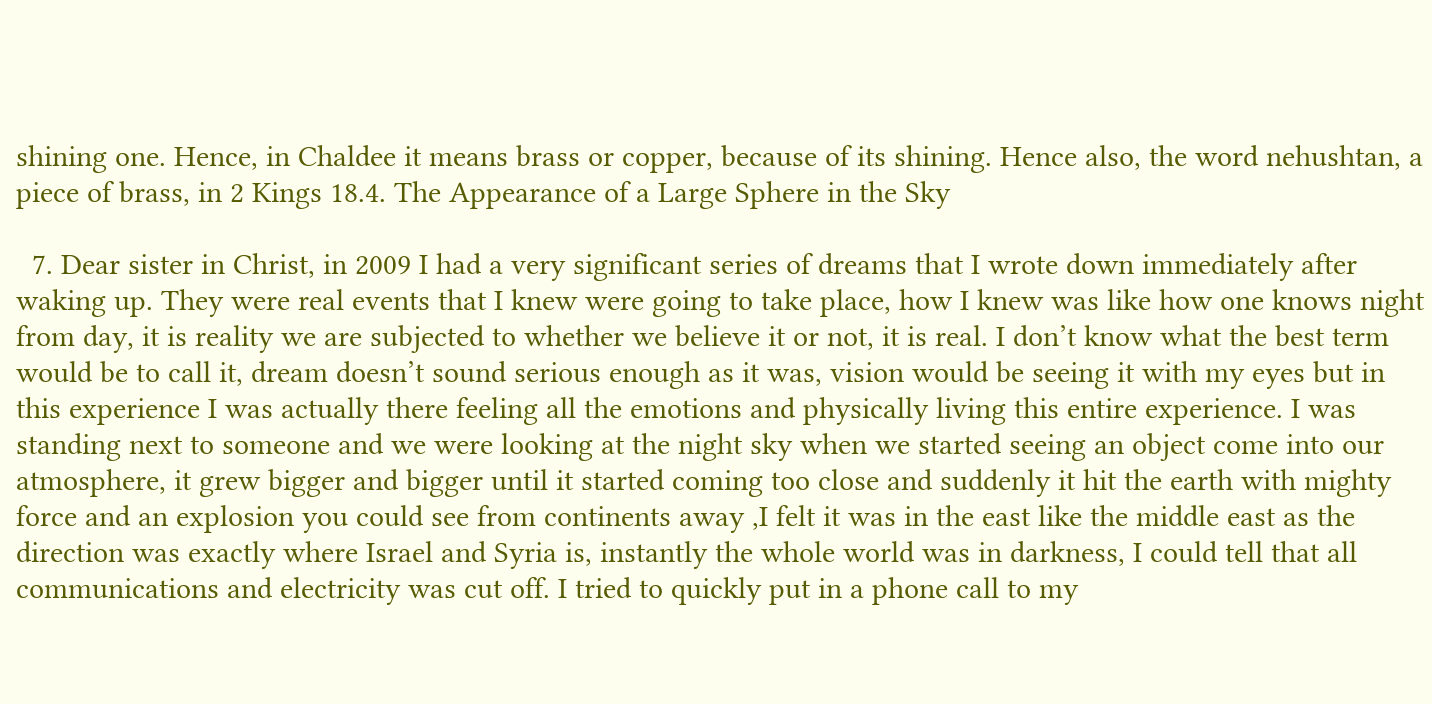shining one. Hence, in Chaldee it means brass or copper, because of its shining. Hence also, the word nehushtan, a piece of brass, in 2 Kings 18.4. The Appearance of a Large Sphere in the Sky

  7. Dear sister in Christ, in 2009 I had a very significant series of dreams that I wrote down immediately after waking up. They were real events that I knew were going to take place, how I knew was like how one knows night from day, it is reality we are subjected to whether we believe it or not, it is real. I don’t know what the best term would be to call it, dream doesn’t sound serious enough as it was, vision would be seeing it with my eyes but in this experience I was actually there feeling all the emotions and physically living this entire experience. I was standing next to someone and we were looking at the night sky when we started seeing an object come into our atmosphere, it grew bigger and bigger until it started coming too close and suddenly it hit the earth with mighty force and an explosion you could see from continents away ,I felt it was in the east like the middle east as the direction was exactly where Israel and Syria is, instantly the whole world was in darkness, I could tell that all communications and electricity was cut off. I tried to quickly put in a phone call to my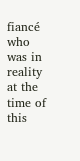fiancé who was in reality at the time of this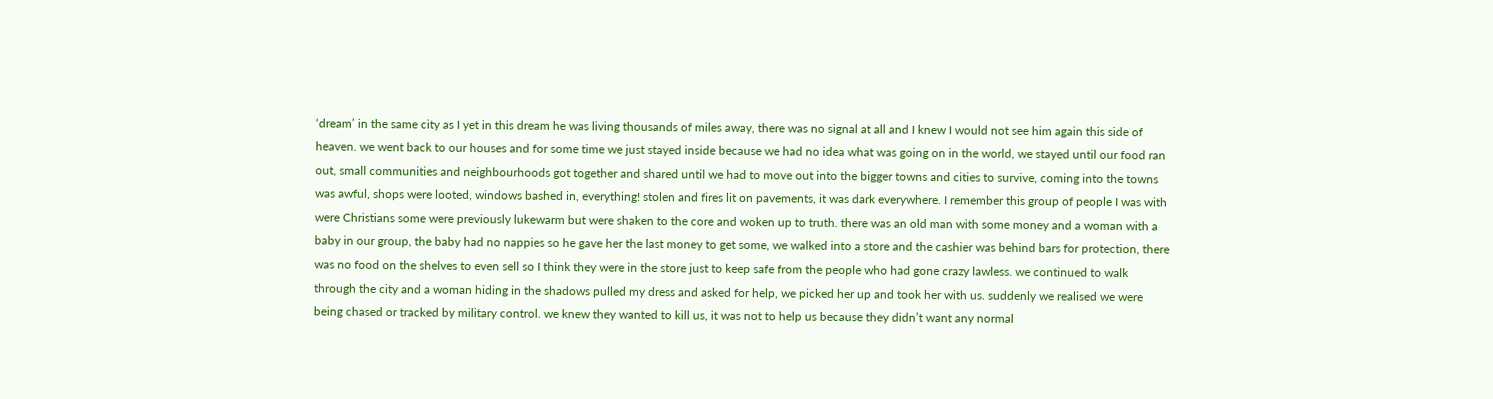‘dream’ in the same city as I yet in this dream he was living thousands of miles away, there was no signal at all and I knew I would not see him again this side of heaven. we went back to our houses and for some time we just stayed inside because we had no idea what was going on in the world, we stayed until our food ran out, small communities and neighbourhoods got together and shared until we had to move out into the bigger towns and cities to survive, coming into the towns was awful, shops were looted, windows bashed in, everything! stolen and fires lit on pavements, it was dark everywhere. I remember this group of people I was with were Christians some were previously lukewarm but were shaken to the core and woken up to truth. there was an old man with some money and a woman with a baby in our group, the baby had no nappies so he gave her the last money to get some, we walked into a store and the cashier was behind bars for protection, there was no food on the shelves to even sell so I think they were in the store just to keep safe from the people who had gone crazy lawless. we continued to walk through the city and a woman hiding in the shadows pulled my dress and asked for help, we picked her up and took her with us. suddenly we realised we were being chased or tracked by military control. we knew they wanted to kill us, it was not to help us because they didn’t want any normal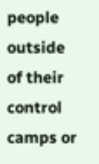people outside of their control camps or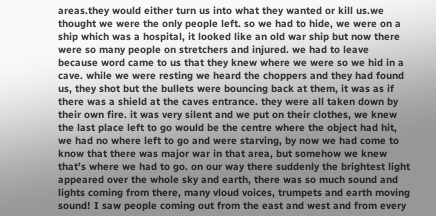areas.they would either turn us into what they wanted or kill us.we thought we were the only people left. so we had to hide, we were on a ship which was a hospital, it looked like an old war ship but now there were so many people on stretchers and injured. we had to leave because word came to us that they knew where we were so we hid in a cave. while we were resting we heard the choppers and they had found us, they shot but the bullets were bouncing back at them, it was as if there was a shield at the caves entrance. they were all taken down by their own fire. it was very silent and we put on their clothes, we knew the last place left to go would be the centre where the object had hit, we had no where left to go and were starving, by now we had come to know that there was major war in that area, but somehow we knew that’s where we had to go. on our way there suddenly the brightest light appeared over the whole sky and earth, there was so much sound and lights coming from there, many vloud voices, trumpets and earth moving sound! I saw people coming out from the east and west and from every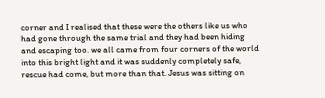corner and I realised that these were the others like us who had gone through the same trial and they had been hiding and escaping too. we all came from four corners of the world into this bright light and it was suddenly completely safe, rescue had come, but more than that. Jesus was sitting on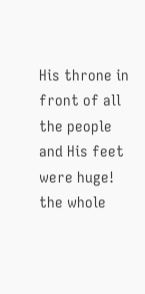His throne in front of all the people and His feet were huge! the whole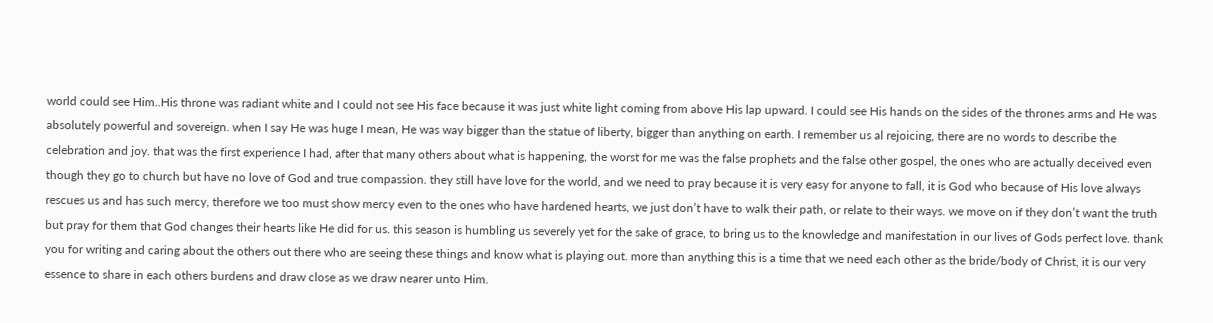world could see Him..His throne was radiant white and I could not see His face because it was just white light coming from above His lap upward. I could see His hands on the sides of the thrones arms and He was absolutely powerful and sovereign. when I say He was huge I mean, He was way bigger than the statue of liberty, bigger than anything on earth. I remember us al rejoicing, there are no words to describe the celebration and joy. that was the first experience I had, after that many others about what is happening, the worst for me was the false prophets and the false other gospel, the ones who are actually deceived even though they go to church but have no love of God and true compassion. they still have love for the world, and we need to pray because it is very easy for anyone to fall, it is God who because of His love always rescues us and has such mercy, therefore we too must show mercy even to the ones who have hardened hearts, we just don’t have to walk their path, or relate to their ways. we move on if they don’t want the truth but pray for them that God changes their hearts like He did for us. this season is humbling us severely yet for the sake of grace, to bring us to the knowledge and manifestation in our lives of Gods perfect love. thank you for writing and caring about the others out there who are seeing these things and know what is playing out. more than anything this is a time that we need each other as the bride/body of Christ, it is our very essence to share in each others burdens and draw close as we draw nearer unto Him.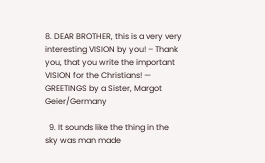8. DEAR BROTHER, this is a very very interesting VISION by you! – Thank you, that you write the important VISION for the Christians! — GREETINGS by a Sister, Margot Geier/Germany

  9. It sounds like the thing in the sky was man made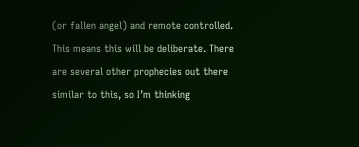(or fallen angel) and remote controlled. This means this will be deliberate. There are several other prophecies out there similar to this, so I’m thinking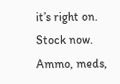it’s right on. Stock now. Ammo, meds,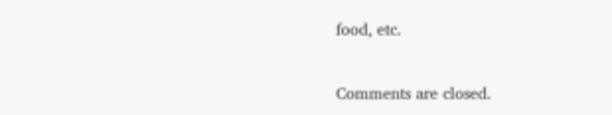food, etc.

Comments are closed.